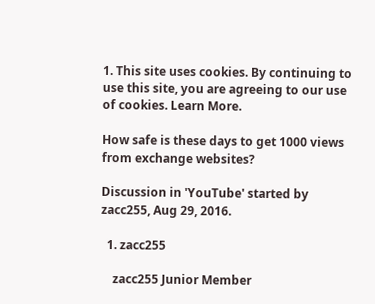1. This site uses cookies. By continuing to use this site, you are agreeing to our use of cookies. Learn More.

How safe is these days to get 1000 views from exchange websites?

Discussion in 'YouTube' started by zacc255, Aug 29, 2016.

  1. zacc255

    zacc255 Junior Member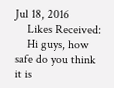Jul 18, 2016
    Likes Received:
    Hi guys, how safe do you think it is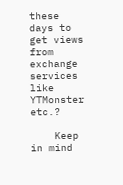these days to get views from exchange services like YTMonster etc.?

    Keep in mind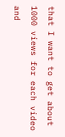that I want to get about 1000 views for each video and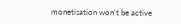monetisation won't be active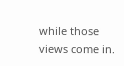while those views come in.